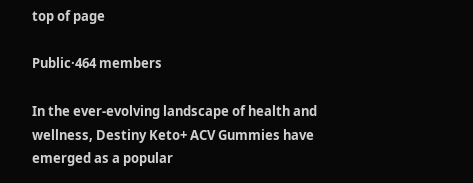top of page

Public·464 members

In the ever-evolving landscape of health and wellness, Destiny Keto+ ACV Gummies have emerged as a popular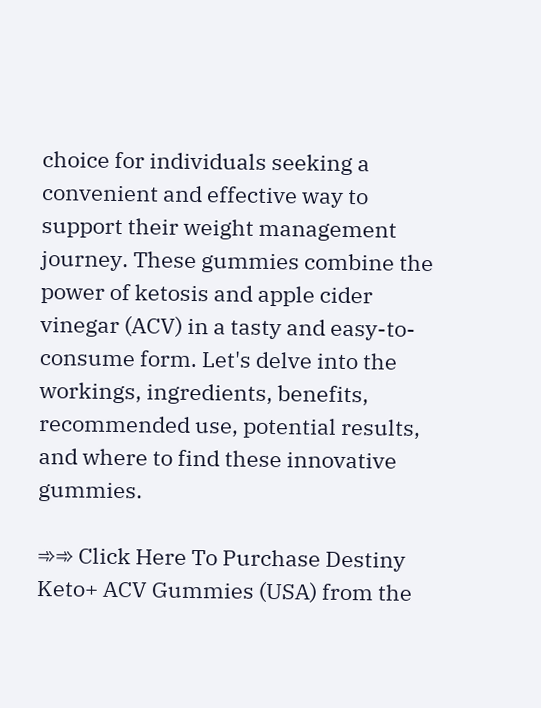choice for individuals seeking a convenient and effective way to support their weight management journey. These gummies combine the power of ketosis and apple cider vinegar (ACV) in a tasty and easy-to-consume form. Let's delve into the workings, ingredients, benefits, recommended use, potential results, and where to find these innovative gummies.

➾➾ Click Here To Purchase Destiny Keto+ ACV Gummies (USA) from the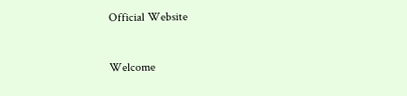Official Website


Welcome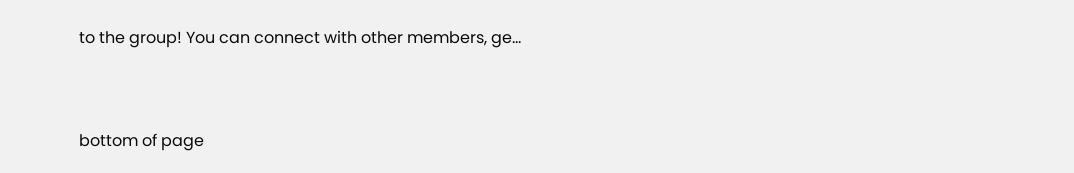to the group! You can connect with other members, ge...


bottom of page